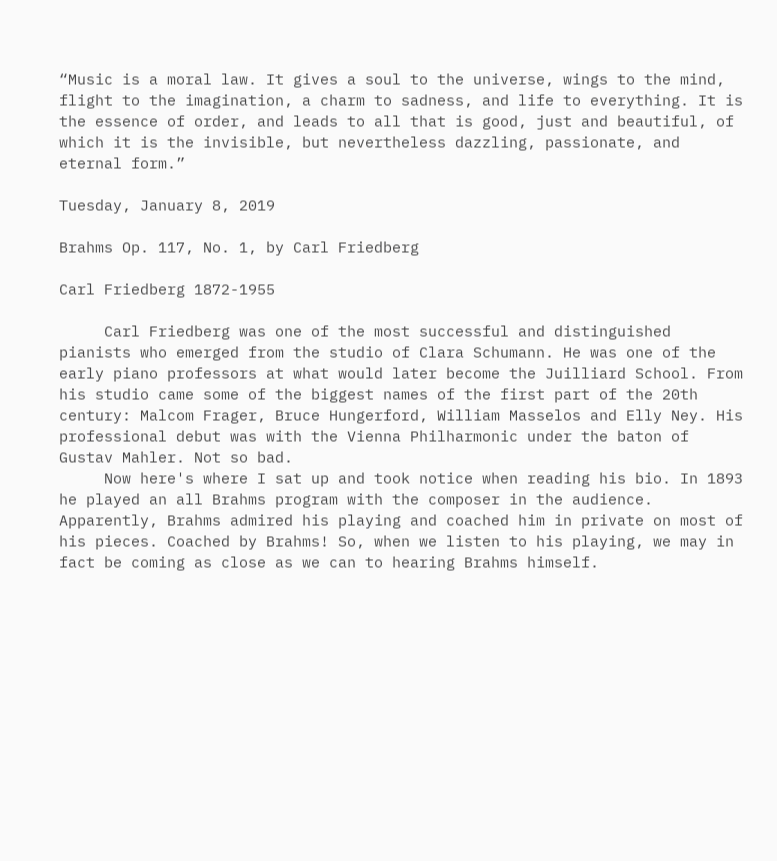“Music is a moral law. It gives a soul to the universe, wings to the mind, flight to the imagination, a charm to sadness, and life to everything. It is the essence of order, and leads to all that is good, just and beautiful, of which it is the invisible, but nevertheless dazzling, passionate, and eternal form.”

Tuesday, January 8, 2019

Brahms Op. 117, No. 1, by Carl Friedberg

Carl Friedberg 1872-1955

     Carl Friedberg was one of the most successful and distinguished pianists who emerged from the studio of Clara Schumann. He was one of the early piano professors at what would later become the Juilliard School. From his studio came some of the biggest names of the first part of the 20th century: Malcom Frager, Bruce Hungerford, William Masselos and Elly Ney. His professional debut was with the Vienna Philharmonic under the baton of Gustav Mahler. Not so bad.
     Now here's where I sat up and took notice when reading his bio. In 1893 he played an all Brahms program with the composer in the audience. Apparently, Brahms admired his playing and coached him in private on most of his pieces. Coached by Brahms! So, when we listen to his playing, we may in fact be coming as close as we can to hearing Brahms himself.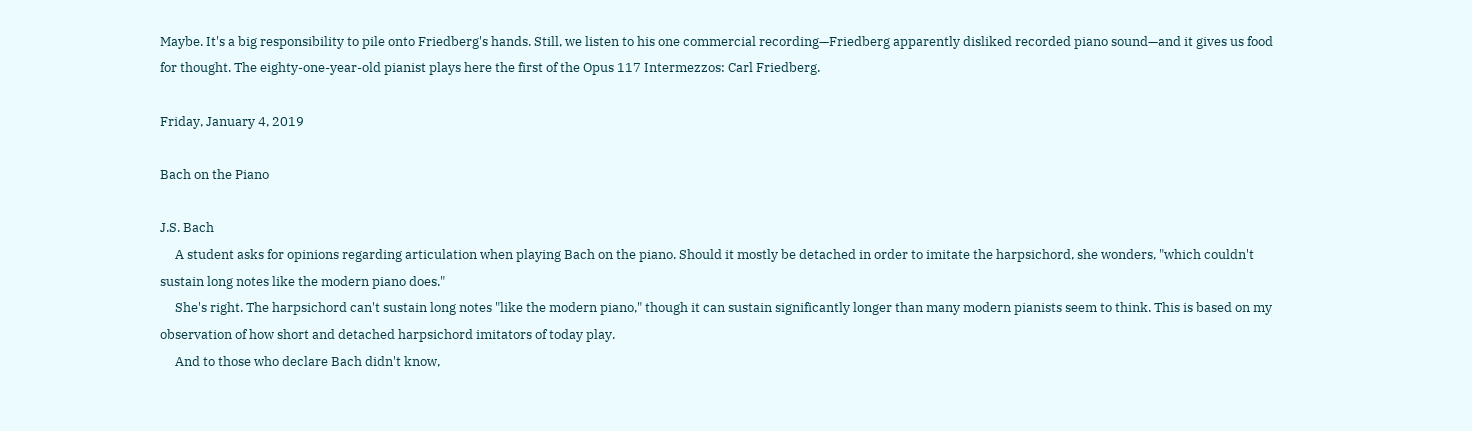Maybe. It's a big responsibility to pile onto Friedberg's hands. Still, we listen to his one commercial recording—Friedberg apparently disliked recorded piano sound—and it gives us food for thought. The eighty-one-year-old pianist plays here the first of the Opus 117 Intermezzos: Carl Friedberg.

Friday, January 4, 2019

Bach on the Piano

J.S. Bach
     A student asks for opinions regarding articulation when playing Bach on the piano. Should it mostly be detached in order to imitate the harpsichord, she wonders, "which couldn't sustain long notes like the modern piano does."
     She's right. The harpsichord can't sustain long notes "like the modern piano," though it can sustain significantly longer than many modern pianists seem to think. This is based on my observation of how short and detached harpsichord imitators of today play.
     And to those who declare Bach didn't know,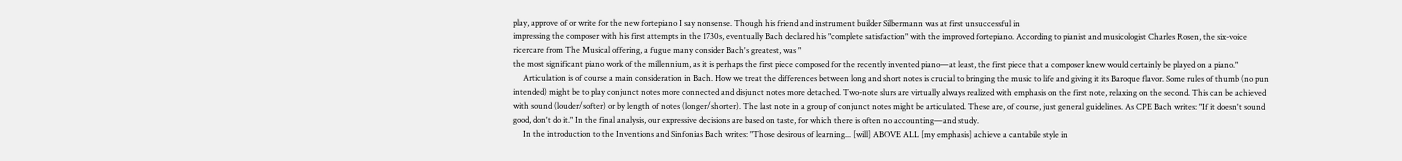play, approve of or write for the new fortepiano I say nonsense. Though his friend and instrument builder Silbermann was at first unsuccessful in
impressing the composer with his first attempts in the 1730s, eventually Bach declared his "complete satisfaction" with the improved fortepiano. According to pianist and musicologist Charles Rosen, the six-voice ricercare from The Musical offering, a fugue many consider Bach's greatest, was "
the most significant piano work of the millennium, as it is perhaps the first piece composed for the recently invented piano—at least, the first piece that a composer knew would certainly be played on a piano."
     Articulation is of course a main consideration in Bach. How we treat the differences between long and short notes is crucial to bringing the music to life and giving it its Baroque flavor. Some rules of thumb (no pun intended) might be to play conjunct notes more connected and disjunct notes more detached. Two-note slurs are virtually always realized with emphasis on the first note, relaxing on the second. This can be achieved with sound (louder/softer) or by length of notes (longer/shorter). The last note in a group of conjunct notes might be articulated. These are, of course, just general guidelines. As CPE Bach writes: "If it doesn't sound good, don't do it." In the final analysis, our expressive decisions are based on taste, for which there is often no accounting—and study.
     In the introduction to the Inventions and Sinfonias Bach writes: "Those desirous of learning... [will] ABOVE ALL [my emphasis] achieve a cantabile style in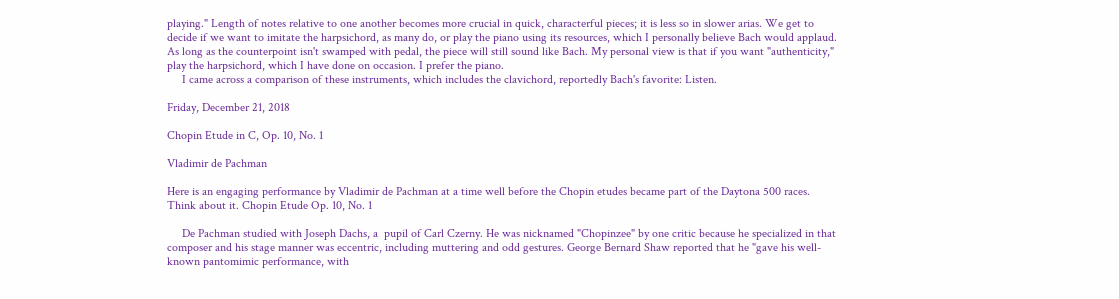playing." Length of notes relative to one another becomes more crucial in quick, characterful pieces; it is less so in slower arias. We get to decide if we want to imitate the harpsichord, as many do, or play the piano using its resources, which I personally believe Bach would applaud. As long as the counterpoint isn't swamped with pedal, the piece will still sound like Bach. My personal view is that if you want "authenticity," play the harpsichord, which I have done on occasion. I prefer the piano.
     I came across a comparison of these instruments, which includes the clavichord, reportedly Bach's favorite: Listen.

Friday, December 21, 2018

Chopin Etude in C, Op. 10, No. 1

Vladimir de Pachman

Here is an engaging performance by Vladimir de Pachman at a time well before the Chopin etudes became part of the Daytona 500 races. Think about it. Chopin Etude Op. 10, No. 1

     De Pachman studied with Joseph Dachs, a  pupil of Carl Czerny. He was nicknamed "Chopinzee" by one critic because he specialized in that composer and his stage manner was eccentric, including muttering and odd gestures. George Bernard Shaw reported that he "gave his well-known pantomimic performance, with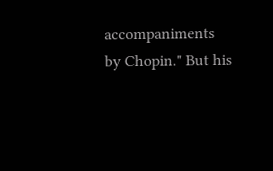accompaniments by Chopin." But his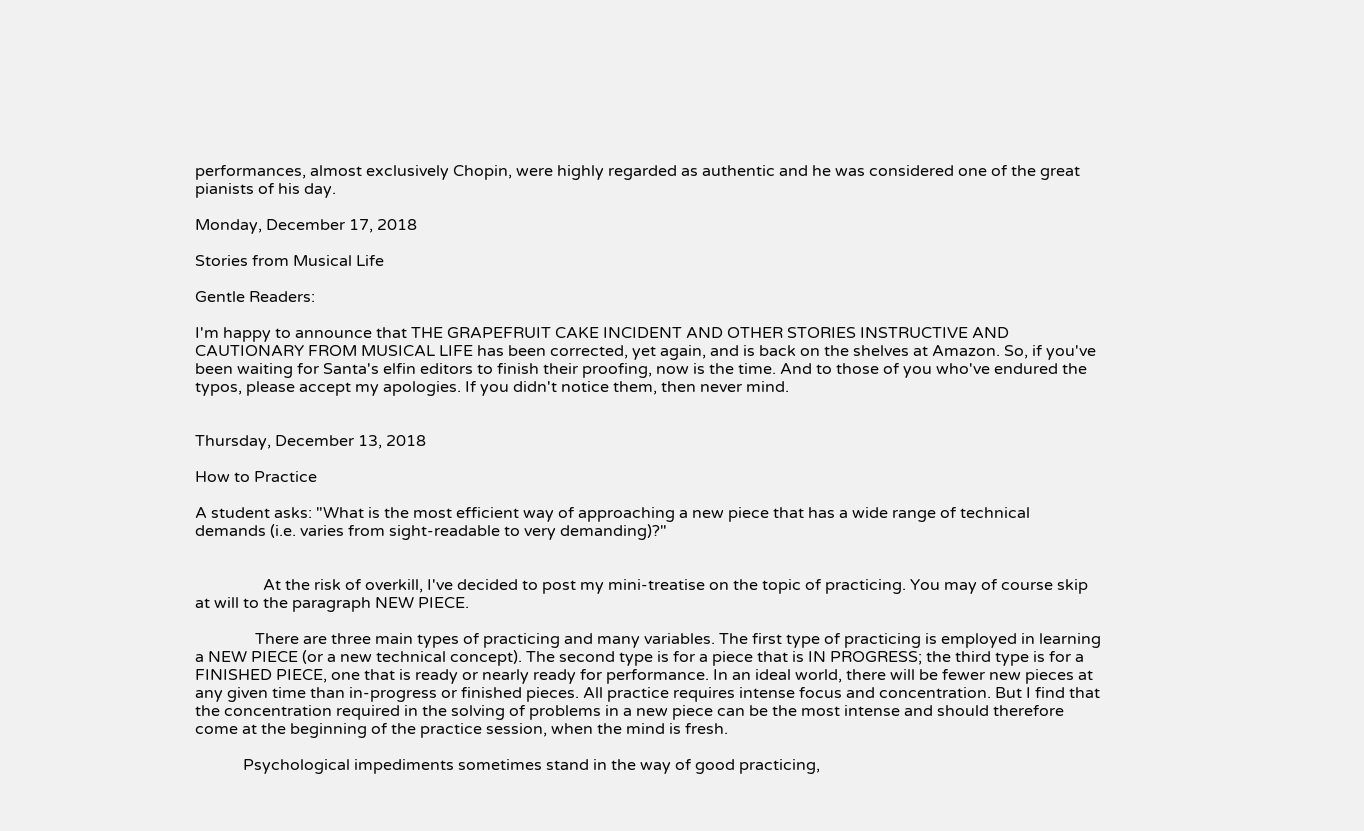performances, almost exclusively Chopin, were highly regarded as authentic and he was considered one of the great pianists of his day.

Monday, December 17, 2018

Stories from Musical Life

Gentle Readers:

I'm happy to announce that THE GRAPEFRUIT CAKE INCIDENT AND OTHER STORIES INSTRUCTIVE AND CAUTIONARY FROM MUSICAL LIFE has been corrected, yet again, and is back on the shelves at Amazon. So, if you've been waiting for Santa's elfin editors to finish their proofing, now is the time. And to those of you who've endured the typos, please accept my apologies. If you didn't notice them, then never mind.


Thursday, December 13, 2018

How to Practice

A student asks: "What is the most efficient way of approaching a new piece that has a wide range of technical demands (i.e. varies from sight-readable to very demanding)?"


                 At the risk of overkill, I've decided to post my mini-treatise on the topic of practicing. You may of course skip at will to the paragraph NEW PIECE.

               There are three main types of practicing and many variables. The first type of practicing is employed in learning a NEW PIECE (or a new technical concept). The second type is for a piece that is IN PROGRESS; the third type is for a FINISHED PIECE, one that is ready or nearly ready for performance. In an ideal world, there will be fewer new pieces at any given time than in-progress or finished pieces. All practice requires intense focus and concentration. But I find that the concentration required in the solving of problems in a new piece can be the most intense and should therefore come at the beginning of the practice session, when the mind is fresh.

            Psychological impediments sometimes stand in the way of good practicing,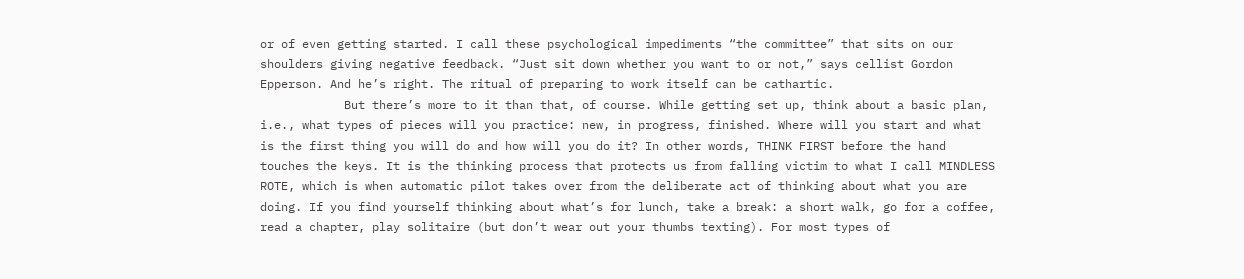or of even getting started. I call these psychological impediments “the committee” that sits on our shoulders giving negative feedback. “Just sit down whether you want to or not,” says cellist Gordon Epperson. And he’s right. The ritual of preparing to work itself can be cathartic.
            But there’s more to it than that, of course. While getting set up, think about a basic plan, i.e., what types of pieces will you practice: new, in progress, finished. Where will you start and what is the first thing you will do and how will you do it? In other words, THINK FIRST before the hand touches the keys. It is the thinking process that protects us from falling victim to what I call MINDLESS ROTE, which is when automatic pilot takes over from the deliberate act of thinking about what you are doing. If you find yourself thinking about what’s for lunch, take a break: a short walk, go for a coffee, read a chapter, play solitaire (but don’t wear out your thumbs texting). For most types of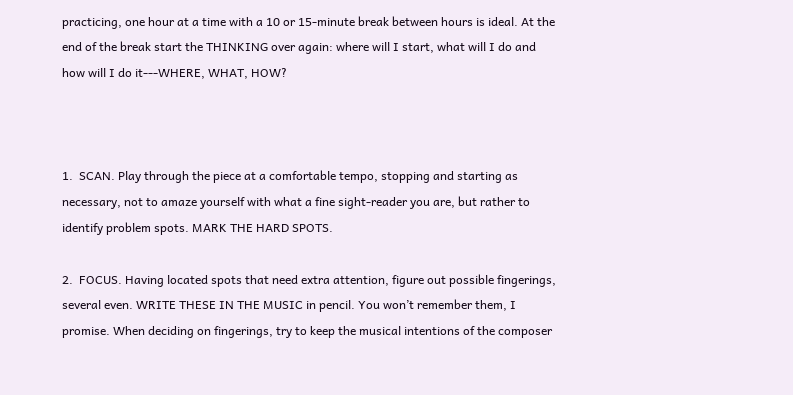practicing, one hour at a time with a 10 or 15-minute break between hours is ideal. At the end of the break start the THINKING over again: where will I start, what will I do and how will I do it---WHERE, WHAT, HOW?



1.  SCAN. Play through the piece at a comfortable tempo, stopping and starting as necessary, not to amaze yourself with what a fine sight-reader you are, but rather to identify problem spots. MARK THE HARD SPOTS.

2.  FOCUS. Having located spots that need extra attention, figure out possible fingerings, several even. WRITE THESE IN THE MUSIC in pencil. You won’t remember them, I promise. When deciding on fingerings, try to keep the musical intentions of the composer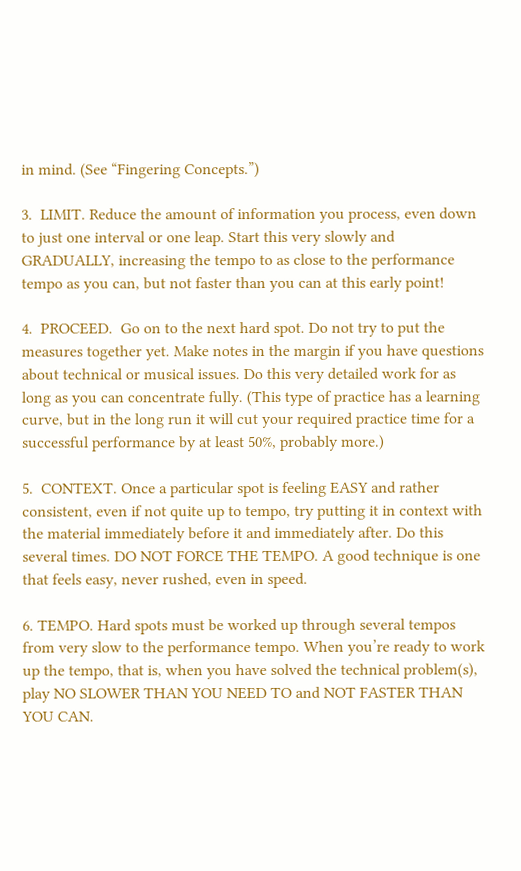in mind. (See “Fingering Concepts.”)

3.  LIMIT. Reduce the amount of information you process, even down to just one interval or one leap. Start this very slowly and GRADUALLY, increasing the tempo to as close to the performance tempo as you can, but not faster than you can at this early point!

4.  PROCEED.  Go on to the next hard spot. Do not try to put the measures together yet. Make notes in the margin if you have questions about technical or musical issues. Do this very detailed work for as long as you can concentrate fully. (This type of practice has a learning curve, but in the long run it will cut your required practice time for a successful performance by at least 50%, probably more.)

5.  CONTEXT. Once a particular spot is feeling EASY and rather consistent, even if not quite up to tempo, try putting it in context with the material immediately before it and immediately after. Do this several times. DO NOT FORCE THE TEMPO. A good technique is one that feels easy, never rushed, even in speed.

6. TEMPO. Hard spots must be worked up through several tempos from very slow to the performance tempo. When you’re ready to work up the tempo, that is, when you have solved the technical problem(s), play NO SLOWER THAN YOU NEED TO and NOT FASTER THAN YOU CAN.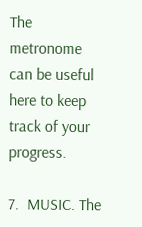The metronome can be useful here to keep track of your progress.

7.  MUSIC. The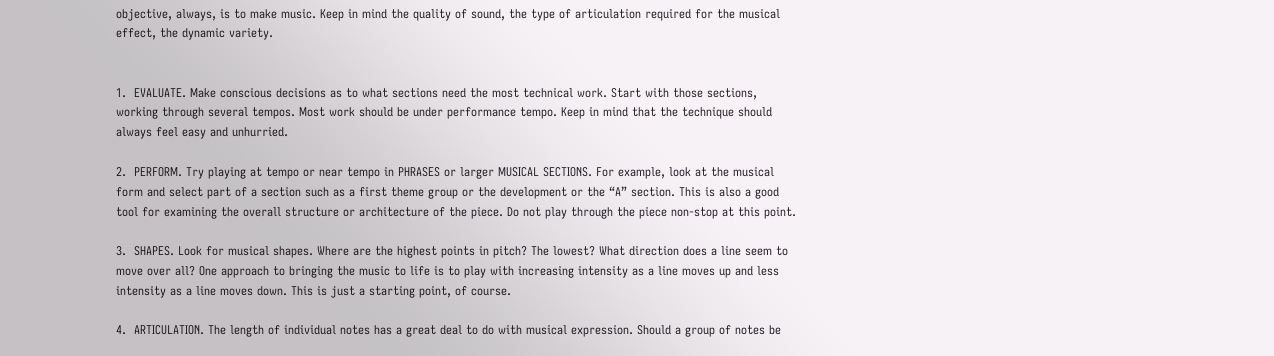objective, always, is to make music. Keep in mind the quality of sound, the type of articulation required for the musical effect, the dynamic variety.


1.  EVALUATE. Make conscious decisions as to what sections need the most technical work. Start with those sections, working through several tempos. Most work should be under performance tempo. Keep in mind that the technique should always feel easy and unhurried.

2.  PERFORM. Try playing at tempo or near tempo in PHRASES or larger MUSICAL SECTIONS. For example, look at the musical form and select part of a section such as a first theme group or the development or the “A” section. This is also a good tool for examining the overall structure or architecture of the piece. Do not play through the piece non-stop at this point.

3.  SHAPES. Look for musical shapes. Where are the highest points in pitch? The lowest? What direction does a line seem to move over all? One approach to bringing the music to life is to play with increasing intensity as a line moves up and less intensity as a line moves down. This is just a starting point, of course.

4.  ARTICULATION. The length of individual notes has a great deal to do with musical expression. Should a group of notes be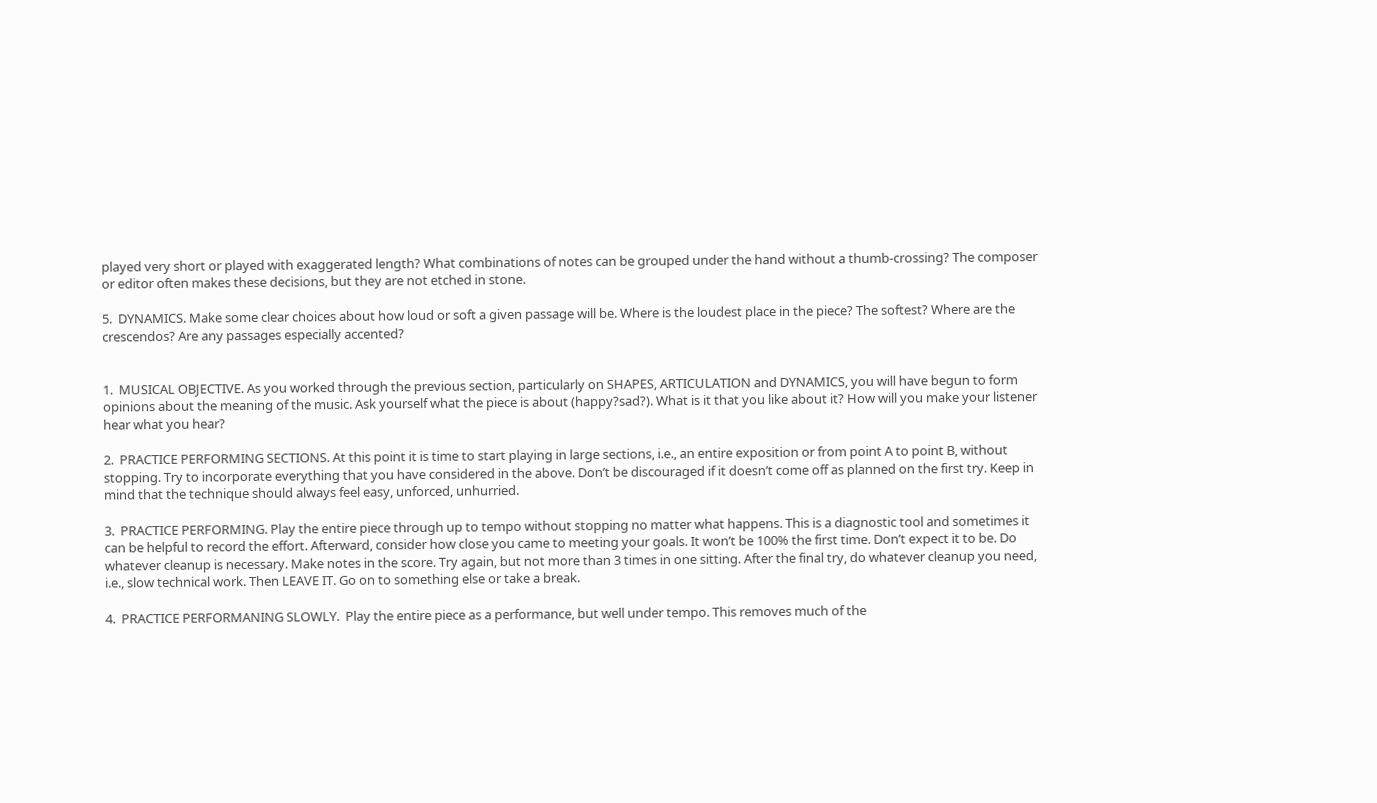played very short or played with exaggerated length? What combinations of notes can be grouped under the hand without a thumb-crossing? The composer or editor often makes these decisions, but they are not etched in stone.

5.  DYNAMICS. Make some clear choices about how loud or soft a given passage will be. Where is the loudest place in the piece? The softest? Where are the crescendos? Are any passages especially accented?


1.  MUSICAL OBJECTIVE. As you worked through the previous section, particularly on SHAPES, ARTICULATION and DYNAMICS, you will have begun to form opinions about the meaning of the music. Ask yourself what the piece is about (happy?sad?). What is it that you like about it? How will you make your listener hear what you hear?

2.  PRACTICE PERFORMING SECTIONS. At this point it is time to start playing in large sections, i.e., an entire exposition or from point A to point B, without stopping. Try to incorporate everything that you have considered in the above. Don’t be discouraged if it doesn’t come off as planned on the first try. Keep in mind that the technique should always feel easy, unforced, unhurried.

3.  PRACTICE PERFORMING. Play the entire piece through up to tempo without stopping no matter what happens. This is a diagnostic tool and sometimes it can be helpful to record the effort. Afterward, consider how close you came to meeting your goals. It won’t be 100% the first time. Don’t expect it to be. Do whatever cleanup is necessary. Make notes in the score. Try again, but not more than 3 times in one sitting. After the final try, do whatever cleanup you need, i.e., slow technical work. Then LEAVE IT. Go on to something else or take a break.

4.  PRACTICE PERFORMANING SLOWLY.  Play the entire piece as a performance, but well under tempo. This removes much of the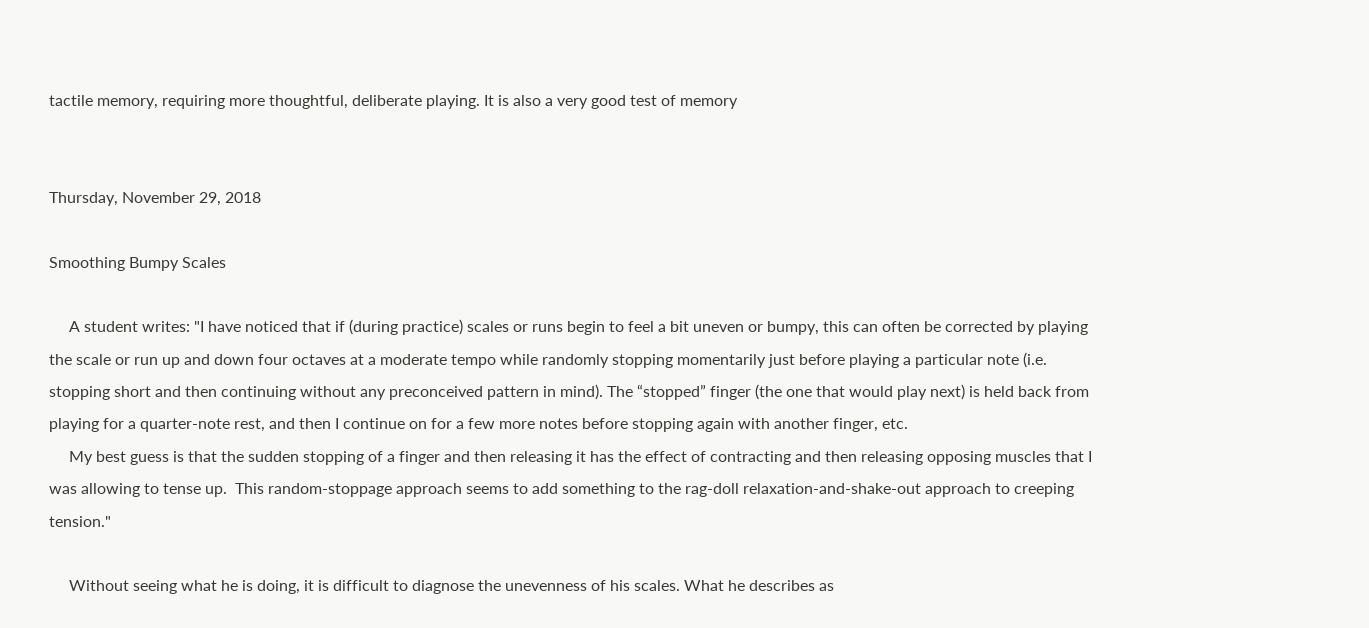tactile memory, requiring more thoughtful, deliberate playing. It is also a very good test of memory


Thursday, November 29, 2018

Smoothing Bumpy Scales

     A student writes: "I have noticed that if (during practice) scales or runs begin to feel a bit uneven or bumpy, this can often be corrected by playing the scale or run up and down four octaves at a moderate tempo while randomly stopping momentarily just before playing a particular note (i.e. stopping short and then continuing without any preconceived pattern in mind). The “stopped” finger (the one that would play next) is held back from playing for a quarter-note rest, and then I continue on for a few more notes before stopping again with another finger, etc.
     My best guess is that the sudden stopping of a finger and then releasing it has the effect of contracting and then releasing opposing muscles that I was allowing to tense up.  This random-stoppage approach seems to add something to the rag-doll relaxation-and-shake-out approach to creeping tension."

     Without seeing what he is doing, it is difficult to diagnose the unevenness of his scales. What he describes as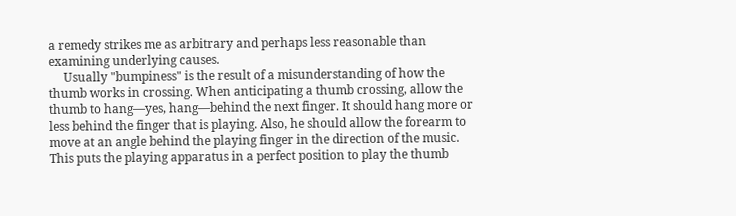a remedy strikes me as arbitrary and perhaps less reasonable than examining underlying causes.
     Usually "bumpiness" is the result of a misunderstanding of how the thumb works in crossing. When anticipating a thumb crossing, allow the thumb to hang—yes, hang—behind the next finger. It should hang more or less behind the finger that is playing. Also, he should allow the forearm to move at an angle behind the playing finger in the direction of the music. This puts the playing apparatus in a perfect position to play the thumb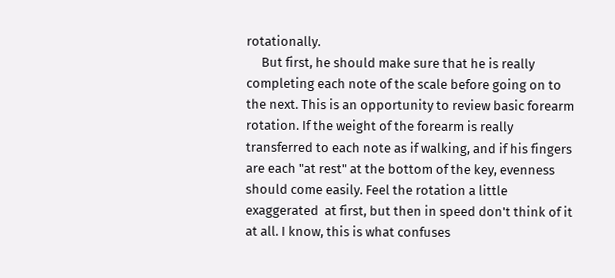rotationally.
     But first, he should make sure that he is really completing each note of the scale before going on to the next. This is an opportunity to review basic forearm rotation. If the weight of the forearm is really transferred to each note as if walking, and if his fingers are each "at rest" at the bottom of the key, evenness should come easily. Feel the rotation a little exaggerated  at first, but then in speed don't think of it at all. I know, this is what confuses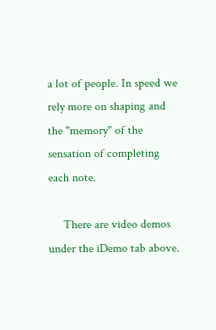a lot of people. In speed we rely more on shaping and the "memory" of the sensation of completing each note.

     There are video demos under the iDemo tab above.